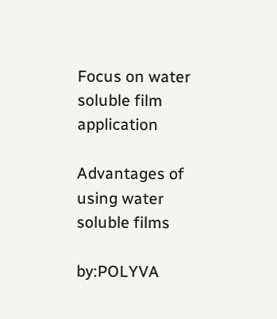Focus on water soluble film application

Advantages of using water soluble films

by:POLYVA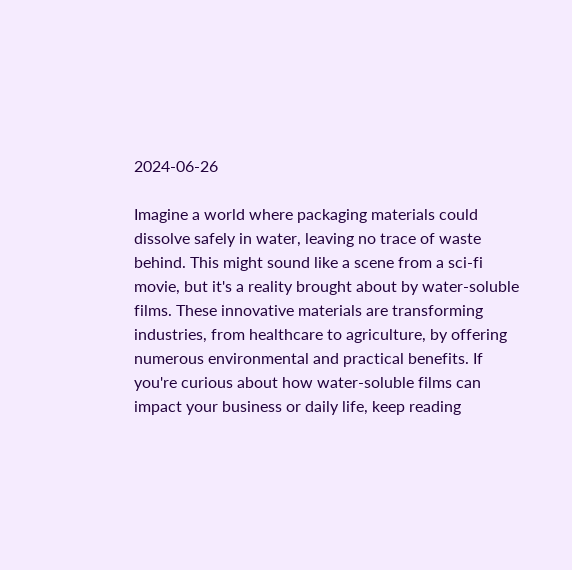2024-06-26

Imagine a world where packaging materials could dissolve safely in water, leaving no trace of waste behind. This might sound like a scene from a sci-fi movie, but it's a reality brought about by water-soluble films. These innovative materials are transforming industries, from healthcare to agriculture, by offering numerous environmental and practical benefits. If you're curious about how water-soluble films can impact your business or daily life, keep reading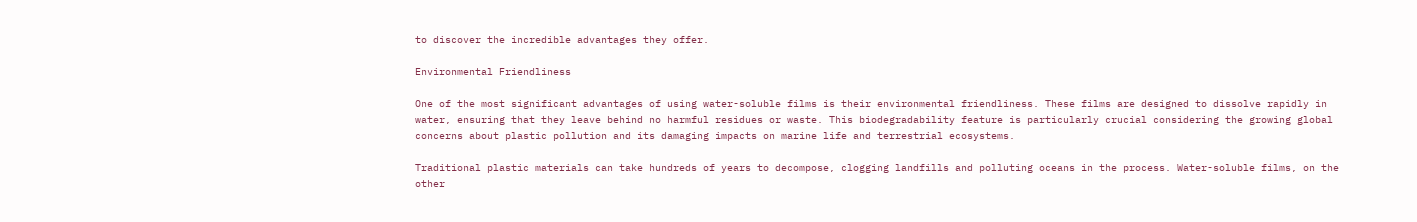to discover the incredible advantages they offer.

Environmental Friendliness

One of the most significant advantages of using water-soluble films is their environmental friendliness. These films are designed to dissolve rapidly in water, ensuring that they leave behind no harmful residues or waste. This biodegradability feature is particularly crucial considering the growing global concerns about plastic pollution and its damaging impacts on marine life and terrestrial ecosystems.

Traditional plastic materials can take hundreds of years to decompose, clogging landfills and polluting oceans in the process. Water-soluble films, on the other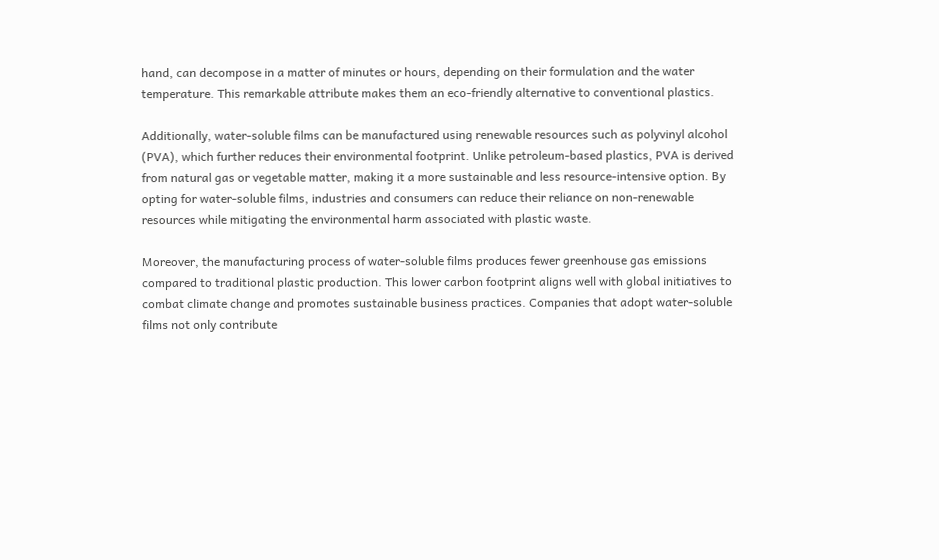hand, can decompose in a matter of minutes or hours, depending on their formulation and the water temperature. This remarkable attribute makes them an eco-friendly alternative to conventional plastics.

Additionally, water-soluble films can be manufactured using renewable resources such as polyvinyl alcohol (PVA), which further reduces their environmental footprint. Unlike petroleum-based plastics, PVA is derived from natural gas or vegetable matter, making it a more sustainable and less resource-intensive option. By opting for water-soluble films, industries and consumers can reduce their reliance on non-renewable resources while mitigating the environmental harm associated with plastic waste.

Moreover, the manufacturing process of water-soluble films produces fewer greenhouse gas emissions compared to traditional plastic production. This lower carbon footprint aligns well with global initiatives to combat climate change and promotes sustainable business practices. Companies that adopt water-soluble films not only contribute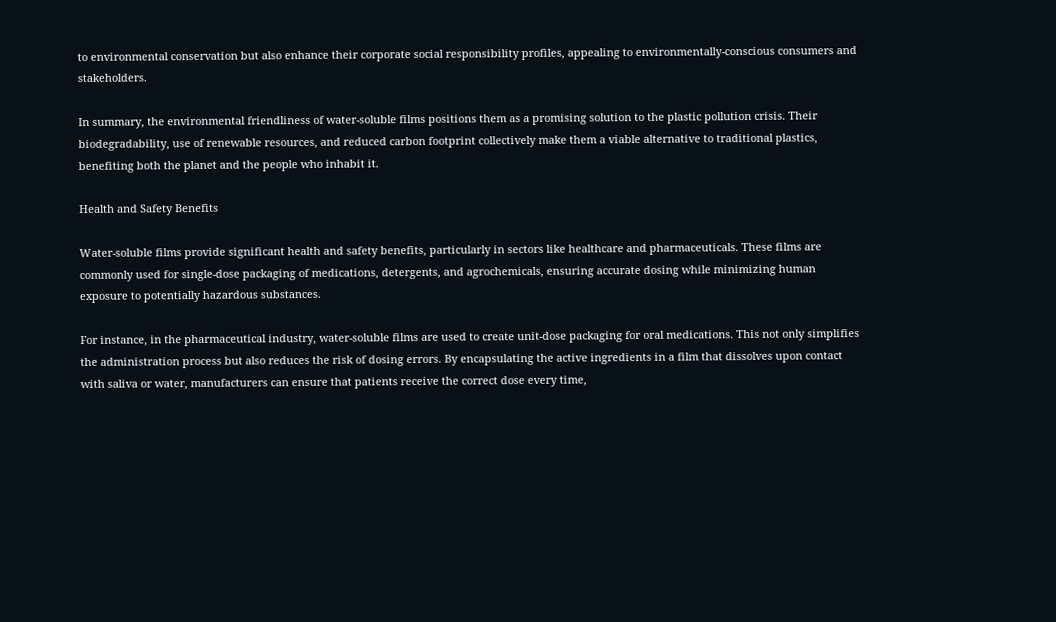to environmental conservation but also enhance their corporate social responsibility profiles, appealing to environmentally-conscious consumers and stakeholders.

In summary, the environmental friendliness of water-soluble films positions them as a promising solution to the plastic pollution crisis. Their biodegradability, use of renewable resources, and reduced carbon footprint collectively make them a viable alternative to traditional plastics, benefiting both the planet and the people who inhabit it.

Health and Safety Benefits

Water-soluble films provide significant health and safety benefits, particularly in sectors like healthcare and pharmaceuticals. These films are commonly used for single-dose packaging of medications, detergents, and agrochemicals, ensuring accurate dosing while minimizing human exposure to potentially hazardous substances.

For instance, in the pharmaceutical industry, water-soluble films are used to create unit-dose packaging for oral medications. This not only simplifies the administration process but also reduces the risk of dosing errors. By encapsulating the active ingredients in a film that dissolves upon contact with saliva or water, manufacturers can ensure that patients receive the correct dose every time,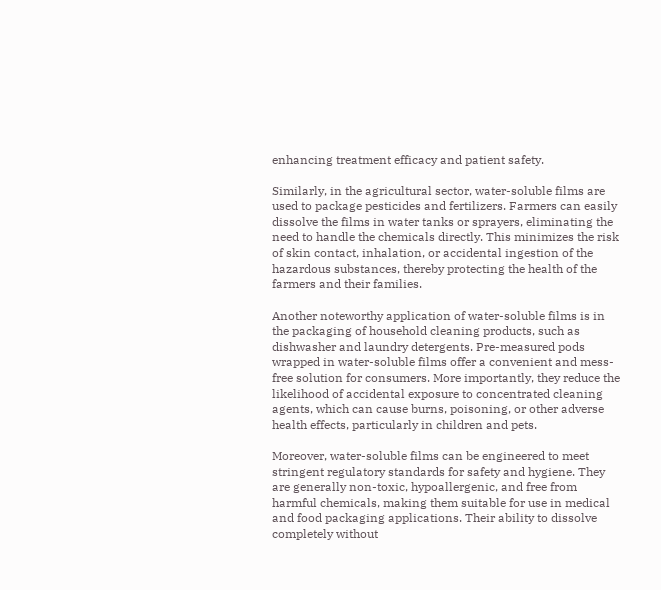enhancing treatment efficacy and patient safety.

Similarly, in the agricultural sector, water-soluble films are used to package pesticides and fertilizers. Farmers can easily dissolve the films in water tanks or sprayers, eliminating the need to handle the chemicals directly. This minimizes the risk of skin contact, inhalation, or accidental ingestion of the hazardous substances, thereby protecting the health of the farmers and their families.

Another noteworthy application of water-soluble films is in the packaging of household cleaning products, such as dishwasher and laundry detergents. Pre-measured pods wrapped in water-soluble films offer a convenient and mess-free solution for consumers. More importantly, they reduce the likelihood of accidental exposure to concentrated cleaning agents, which can cause burns, poisoning, or other adverse health effects, particularly in children and pets.

Moreover, water-soluble films can be engineered to meet stringent regulatory standards for safety and hygiene. They are generally non-toxic, hypoallergenic, and free from harmful chemicals, making them suitable for use in medical and food packaging applications. Their ability to dissolve completely without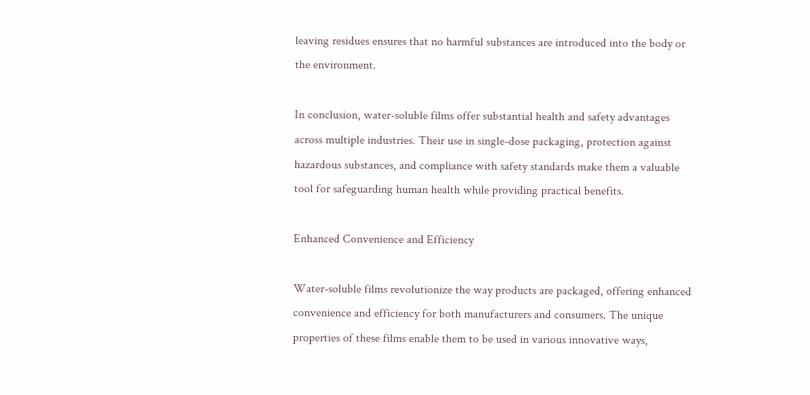leaving residues ensures that no harmful substances are introduced into the body or the environment.

In conclusion, water-soluble films offer substantial health and safety advantages across multiple industries. Their use in single-dose packaging, protection against hazardous substances, and compliance with safety standards make them a valuable tool for safeguarding human health while providing practical benefits.

Enhanced Convenience and Efficiency

Water-soluble films revolutionize the way products are packaged, offering enhanced convenience and efficiency for both manufacturers and consumers. The unique properties of these films enable them to be used in various innovative ways,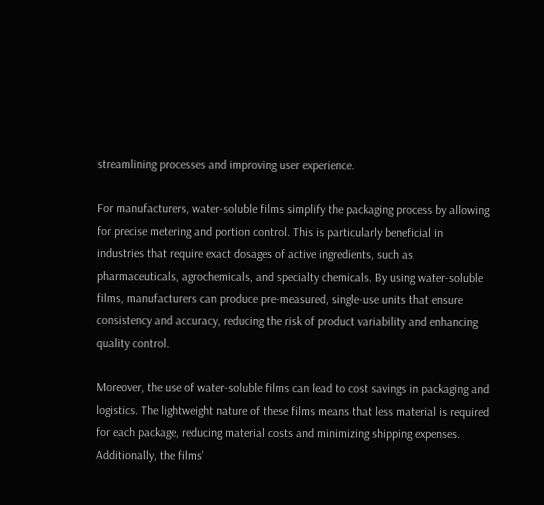streamlining processes and improving user experience.

For manufacturers, water-soluble films simplify the packaging process by allowing for precise metering and portion control. This is particularly beneficial in industries that require exact dosages of active ingredients, such as pharmaceuticals, agrochemicals, and specialty chemicals. By using water-soluble films, manufacturers can produce pre-measured, single-use units that ensure consistency and accuracy, reducing the risk of product variability and enhancing quality control.

Moreover, the use of water-soluble films can lead to cost savings in packaging and logistics. The lightweight nature of these films means that less material is required for each package, reducing material costs and minimizing shipping expenses. Additionally, the films’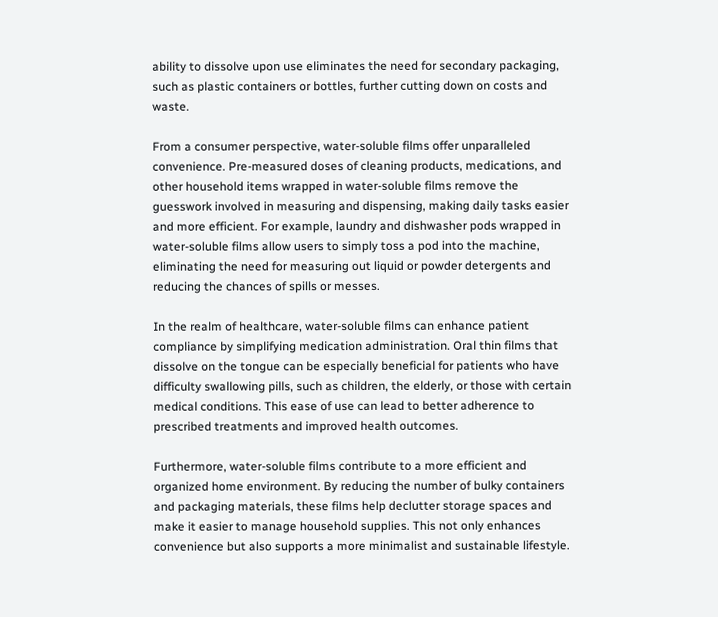ability to dissolve upon use eliminates the need for secondary packaging, such as plastic containers or bottles, further cutting down on costs and waste.

From a consumer perspective, water-soluble films offer unparalleled convenience. Pre-measured doses of cleaning products, medications, and other household items wrapped in water-soluble films remove the guesswork involved in measuring and dispensing, making daily tasks easier and more efficient. For example, laundry and dishwasher pods wrapped in water-soluble films allow users to simply toss a pod into the machine, eliminating the need for measuring out liquid or powder detergents and reducing the chances of spills or messes.

In the realm of healthcare, water-soluble films can enhance patient compliance by simplifying medication administration. Oral thin films that dissolve on the tongue can be especially beneficial for patients who have difficulty swallowing pills, such as children, the elderly, or those with certain medical conditions. This ease of use can lead to better adherence to prescribed treatments and improved health outcomes.

Furthermore, water-soluble films contribute to a more efficient and organized home environment. By reducing the number of bulky containers and packaging materials, these films help declutter storage spaces and make it easier to manage household supplies. This not only enhances convenience but also supports a more minimalist and sustainable lifestyle.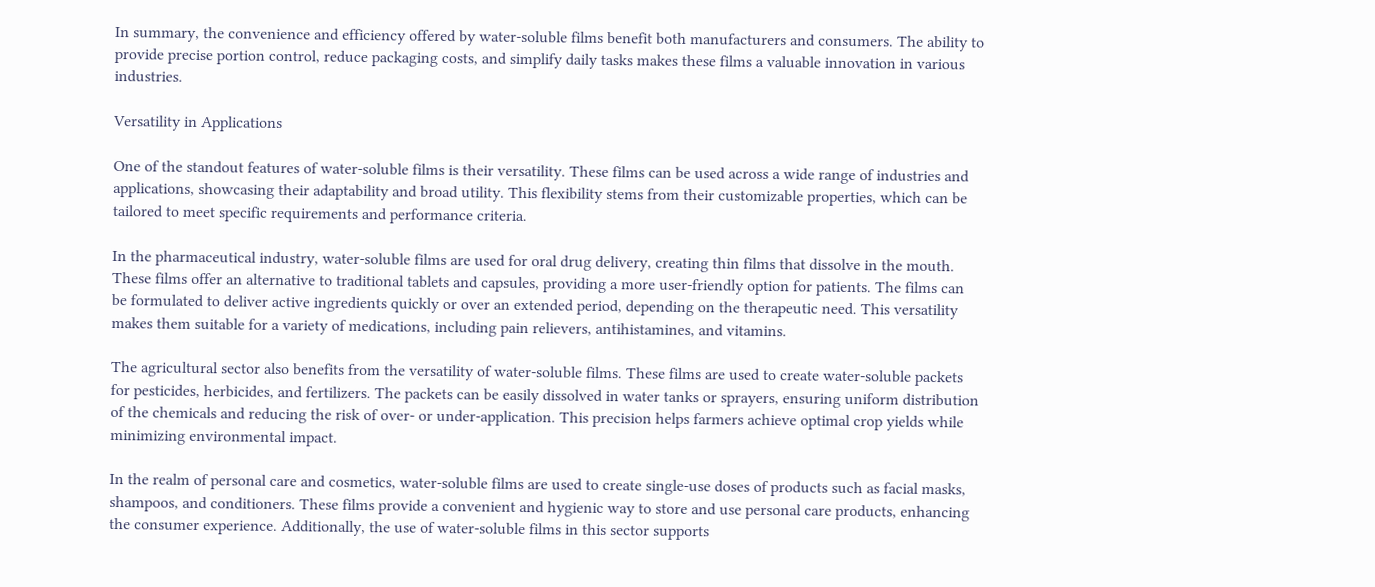In summary, the convenience and efficiency offered by water-soluble films benefit both manufacturers and consumers. The ability to provide precise portion control, reduce packaging costs, and simplify daily tasks makes these films a valuable innovation in various industries.

Versatility in Applications

One of the standout features of water-soluble films is their versatility. These films can be used across a wide range of industries and applications, showcasing their adaptability and broad utility. This flexibility stems from their customizable properties, which can be tailored to meet specific requirements and performance criteria.

In the pharmaceutical industry, water-soluble films are used for oral drug delivery, creating thin films that dissolve in the mouth. These films offer an alternative to traditional tablets and capsules, providing a more user-friendly option for patients. The films can be formulated to deliver active ingredients quickly or over an extended period, depending on the therapeutic need. This versatility makes them suitable for a variety of medications, including pain relievers, antihistamines, and vitamins.

The agricultural sector also benefits from the versatility of water-soluble films. These films are used to create water-soluble packets for pesticides, herbicides, and fertilizers. The packets can be easily dissolved in water tanks or sprayers, ensuring uniform distribution of the chemicals and reducing the risk of over- or under-application. This precision helps farmers achieve optimal crop yields while minimizing environmental impact.

In the realm of personal care and cosmetics, water-soluble films are used to create single-use doses of products such as facial masks, shampoos, and conditioners. These films provide a convenient and hygienic way to store and use personal care products, enhancing the consumer experience. Additionally, the use of water-soluble films in this sector supports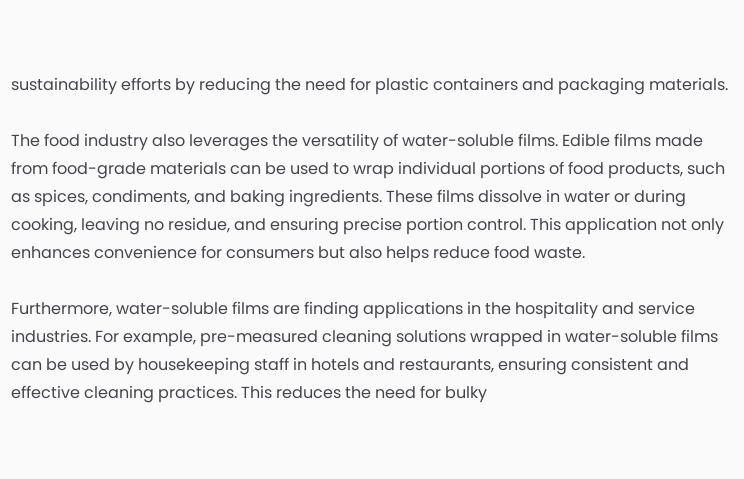sustainability efforts by reducing the need for plastic containers and packaging materials.

The food industry also leverages the versatility of water-soluble films. Edible films made from food-grade materials can be used to wrap individual portions of food products, such as spices, condiments, and baking ingredients. These films dissolve in water or during cooking, leaving no residue, and ensuring precise portion control. This application not only enhances convenience for consumers but also helps reduce food waste.

Furthermore, water-soluble films are finding applications in the hospitality and service industries. For example, pre-measured cleaning solutions wrapped in water-soluble films can be used by housekeeping staff in hotels and restaurants, ensuring consistent and effective cleaning practices. This reduces the need for bulky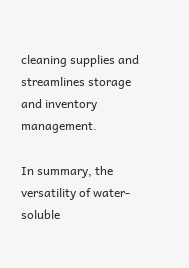cleaning supplies and streamlines storage and inventory management.

In summary, the versatility of water-soluble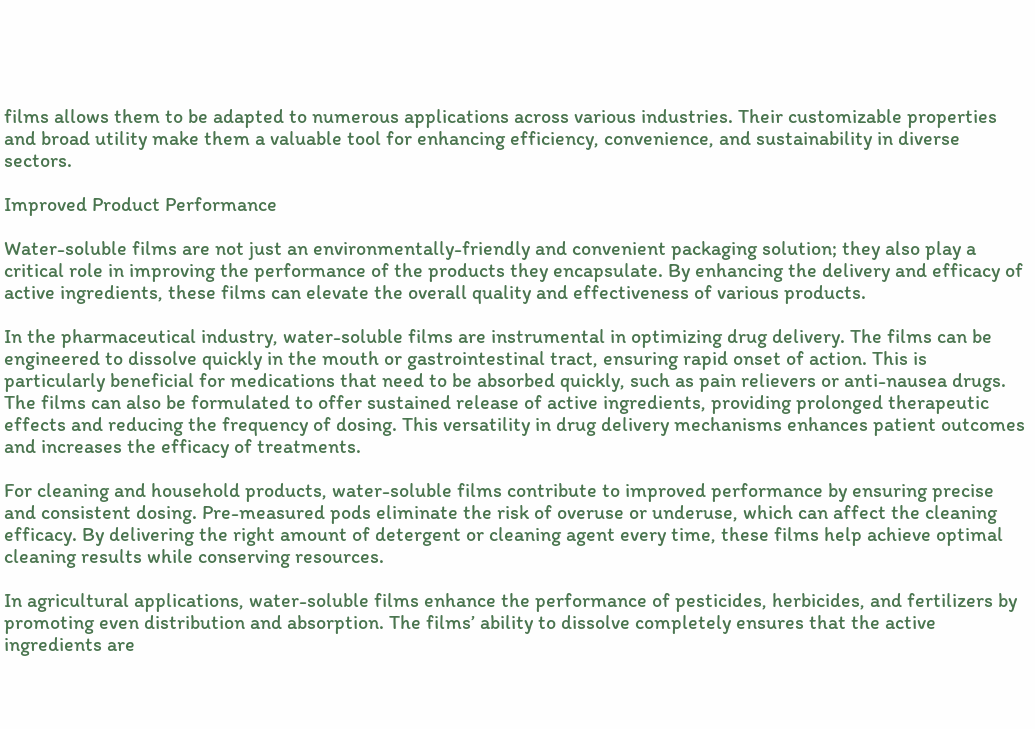films allows them to be adapted to numerous applications across various industries. Their customizable properties and broad utility make them a valuable tool for enhancing efficiency, convenience, and sustainability in diverse sectors.

Improved Product Performance

Water-soluble films are not just an environmentally-friendly and convenient packaging solution; they also play a critical role in improving the performance of the products they encapsulate. By enhancing the delivery and efficacy of active ingredients, these films can elevate the overall quality and effectiveness of various products.

In the pharmaceutical industry, water-soluble films are instrumental in optimizing drug delivery. The films can be engineered to dissolve quickly in the mouth or gastrointestinal tract, ensuring rapid onset of action. This is particularly beneficial for medications that need to be absorbed quickly, such as pain relievers or anti-nausea drugs. The films can also be formulated to offer sustained release of active ingredients, providing prolonged therapeutic effects and reducing the frequency of dosing. This versatility in drug delivery mechanisms enhances patient outcomes and increases the efficacy of treatments.

For cleaning and household products, water-soluble films contribute to improved performance by ensuring precise and consistent dosing. Pre-measured pods eliminate the risk of overuse or underuse, which can affect the cleaning efficacy. By delivering the right amount of detergent or cleaning agent every time, these films help achieve optimal cleaning results while conserving resources.

In agricultural applications, water-soluble films enhance the performance of pesticides, herbicides, and fertilizers by promoting even distribution and absorption. The films’ ability to dissolve completely ensures that the active ingredients are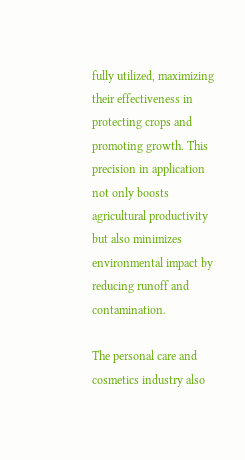fully utilized, maximizing their effectiveness in protecting crops and promoting growth. This precision in application not only boosts agricultural productivity but also minimizes environmental impact by reducing runoff and contamination.

The personal care and cosmetics industry also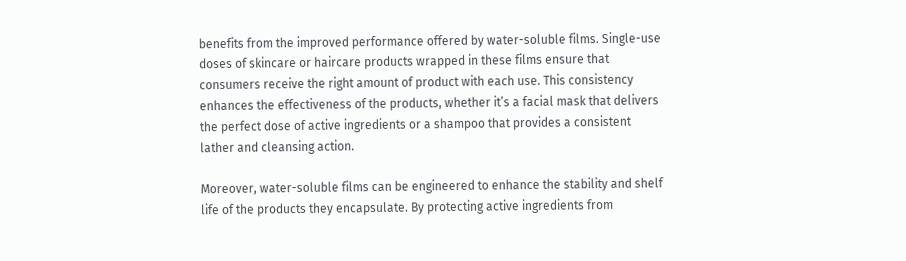benefits from the improved performance offered by water-soluble films. Single-use doses of skincare or haircare products wrapped in these films ensure that consumers receive the right amount of product with each use. This consistency enhances the effectiveness of the products, whether it’s a facial mask that delivers the perfect dose of active ingredients or a shampoo that provides a consistent lather and cleansing action.

Moreover, water-soluble films can be engineered to enhance the stability and shelf life of the products they encapsulate. By protecting active ingredients from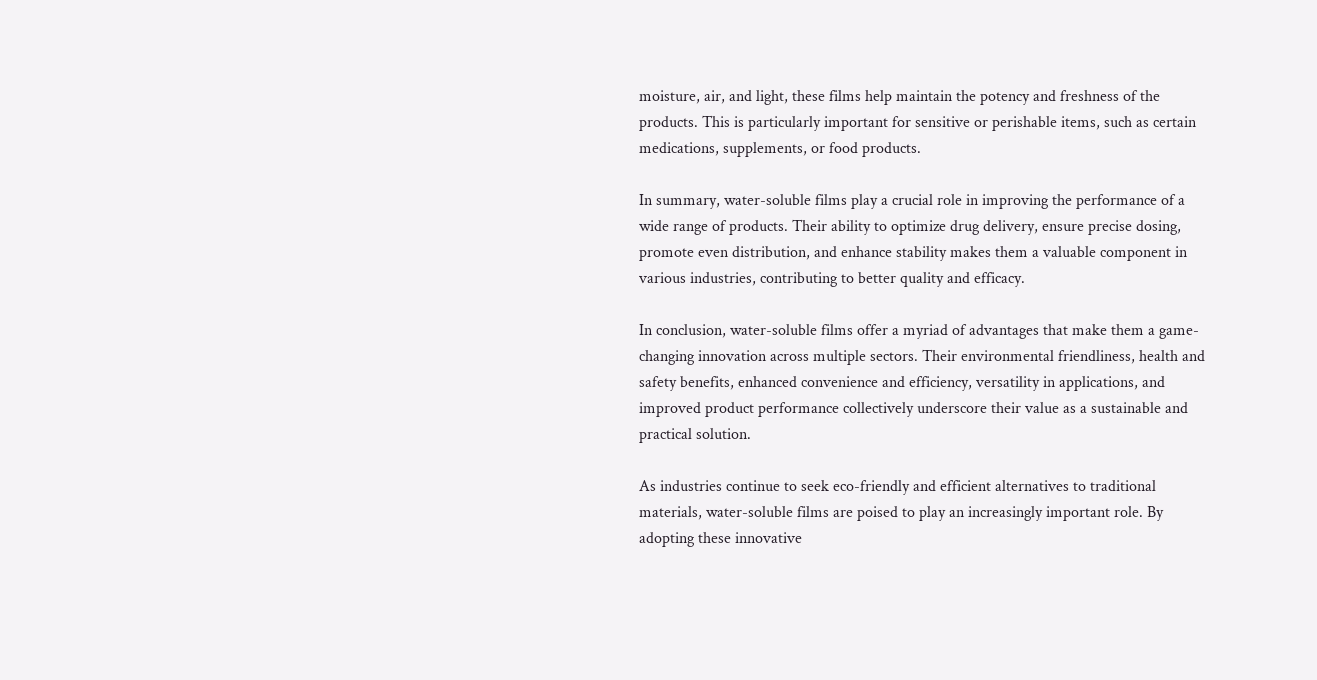moisture, air, and light, these films help maintain the potency and freshness of the products. This is particularly important for sensitive or perishable items, such as certain medications, supplements, or food products.

In summary, water-soluble films play a crucial role in improving the performance of a wide range of products. Their ability to optimize drug delivery, ensure precise dosing, promote even distribution, and enhance stability makes them a valuable component in various industries, contributing to better quality and efficacy.

In conclusion, water-soluble films offer a myriad of advantages that make them a game-changing innovation across multiple sectors. Their environmental friendliness, health and safety benefits, enhanced convenience and efficiency, versatility in applications, and improved product performance collectively underscore their value as a sustainable and practical solution.

As industries continue to seek eco-friendly and efficient alternatives to traditional materials, water-soluble films are poised to play an increasingly important role. By adopting these innovative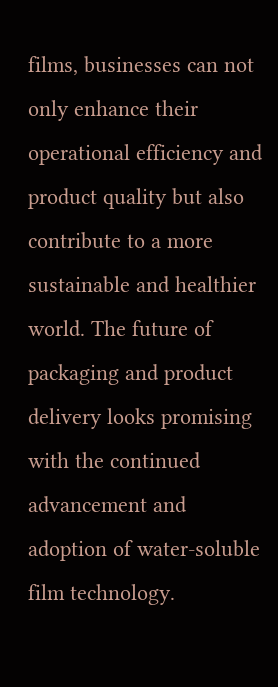films, businesses can not only enhance their operational efficiency and product quality but also contribute to a more sustainable and healthier world. The future of packaging and product delivery looks promising with the continued advancement and adoption of water-soluble film technology.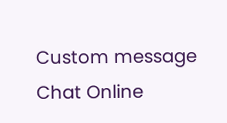Custom message
Chat Online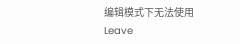编辑模式下无法使用
Leave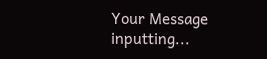Your Message inputting...